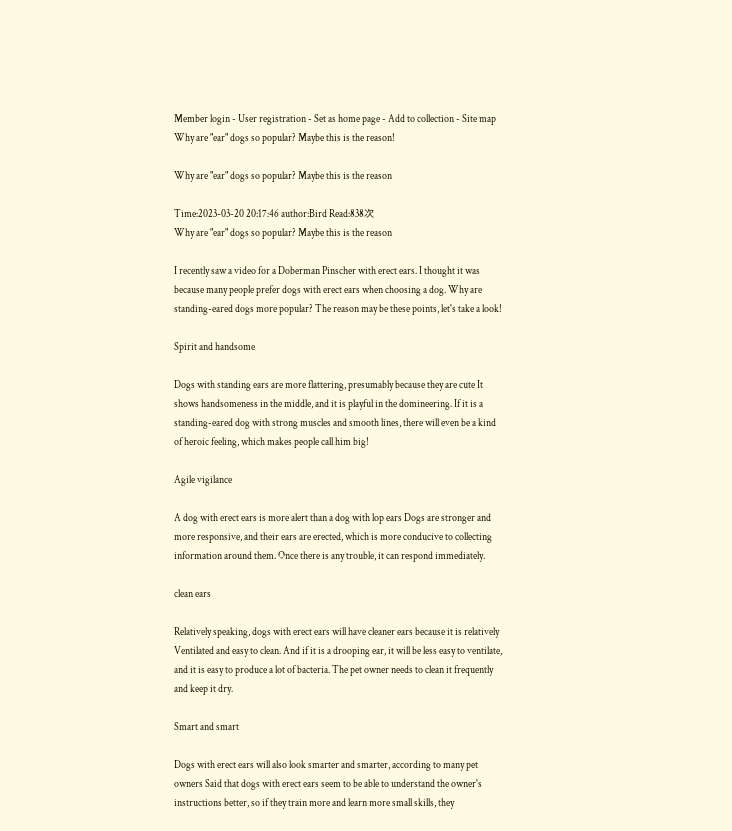Member login - User registration - Set as home page - Add to collection - Site map Why are "ear" dogs so popular? Maybe this is the reason!

Why are "ear" dogs so popular? Maybe this is the reason

Time:2023-03-20 20:17:46 author:Bird Read:838次
Why are "ear" dogs so popular? Maybe this is the reason

I recently saw a video for a Doberman Pinscher with erect ears. I thought it was because many people prefer dogs with erect ears when choosing a dog. Why are standing-eared dogs more popular? The reason may be these points, let's take a look!

Spirit and handsome

Dogs with standing ears are more flattering, presumably because they are cute It shows handsomeness in the middle, and it is playful in the domineering. If it is a standing-eared dog with strong muscles and smooth lines, there will even be a kind of heroic feeling, which makes people call him big!

Agile vigilance

A dog with erect ears is more alert than a dog with lop ears Dogs are stronger and more responsive, and their ears are erected, which is more conducive to collecting information around them. Once there is any trouble, it can respond immediately.

clean ears

Relatively speaking, dogs with erect ears will have cleaner ears because it is relatively Ventilated and easy to clean. And if it is a drooping ear, it will be less easy to ventilate, and it is easy to produce a lot of bacteria. The pet owner needs to clean it frequently and keep it dry.

Smart and smart

Dogs with erect ears will also look smarter and smarter, according to many pet owners Said that dogs with erect ears seem to be able to understand the owner's instructions better, so if they train more and learn more small skills, they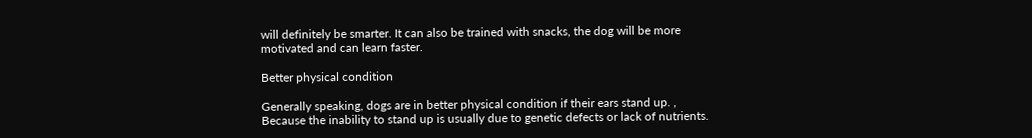will definitely be smarter. It can also be trained with snacks, the dog will be more motivated and can learn faster.

Better physical condition

Generally speaking, dogs are in better physical condition if their ears stand up. , Because the inability to stand up is usually due to genetic defects or lack of nutrients.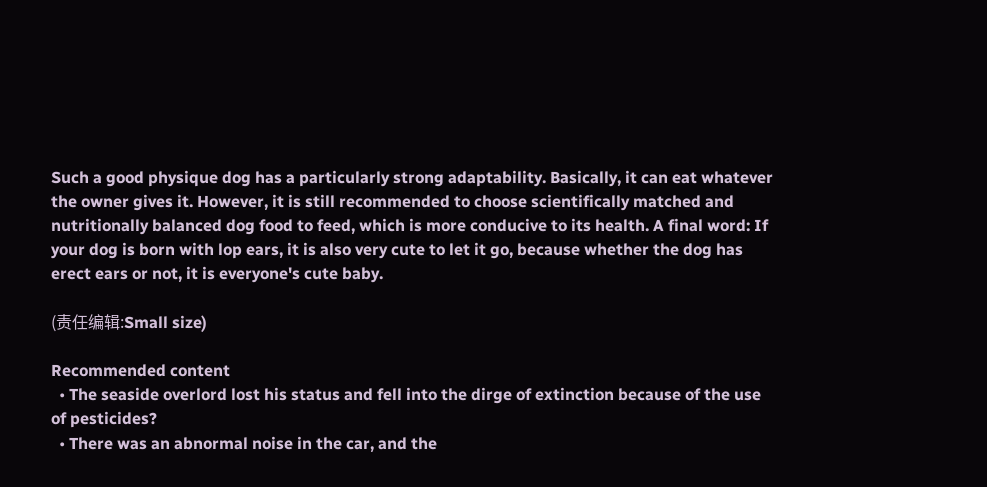Such a good physique dog has a particularly strong adaptability. Basically, it can eat whatever the owner gives it. However, it is still recommended to choose scientifically matched and nutritionally balanced dog food to feed, which is more conducive to its health. A final word: If your dog is born with lop ears, it is also very cute to let it go, because whether the dog has erect ears or not, it is everyone's cute baby.

(责任编辑:Small size)

Recommended content
  • The seaside overlord lost his status and fell into the dirge of extinction because of the use of pesticides?
  • There was an abnormal noise in the car, and the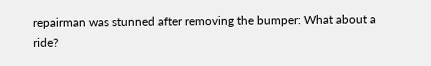repairman was stunned after removing the bumper: What about a ride?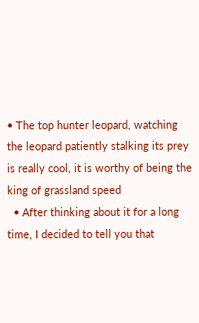• The top hunter leopard, watching the leopard patiently stalking its prey is really cool, it is worthy of being the king of grassland speed
  • After thinking about it for a long time, I decided to tell you that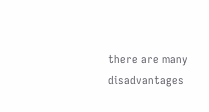there are many disadvantages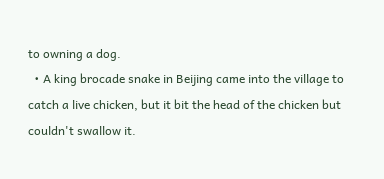to owning a dog.
  • A king brocade snake in Beijing came into the village to catch a live chicken, but it bit the head of the chicken but couldn't swallow it.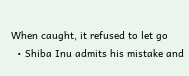When caught, it refused to let go
  • Shiba Inu admits his mistake and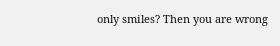only smiles? Then you are wrong